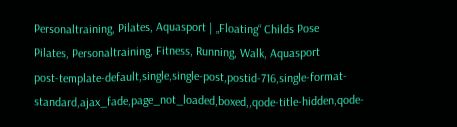Personaltraining, Pilates, Aquasport | „Floating“ Childs Pose
Pilates, Personaltraining, Fitness, Running, Walk, Aquasport
post-template-default,single,single-post,postid-716,single-format-standard,ajax_fade,page_not_loaded,boxed,,qode-title-hidden,qode-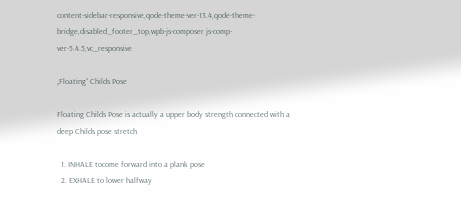content-sidebar-responsive,qode-theme-ver-13.4,qode-theme-bridge,disabled_footer_top,wpb-js-composer js-comp-ver-5.4.5,vc_responsive

„Floating“ Childs Pose

Floating Childs Pose is actually a upper body strength connected with a deep Childs pose stretch

  1. INHALE tocome forward into a plank pose
  2. EXHALE to lower halfway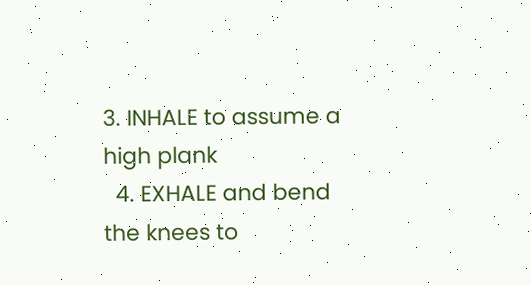3. INHALE to assume a high plank
  4. EXHALE and bend the knees to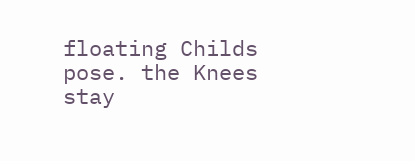floating Childs pose. the Knees stay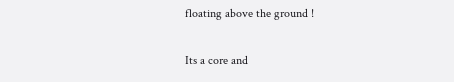floating above the ground !

Its a core and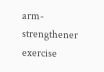arm-strengthener exercise